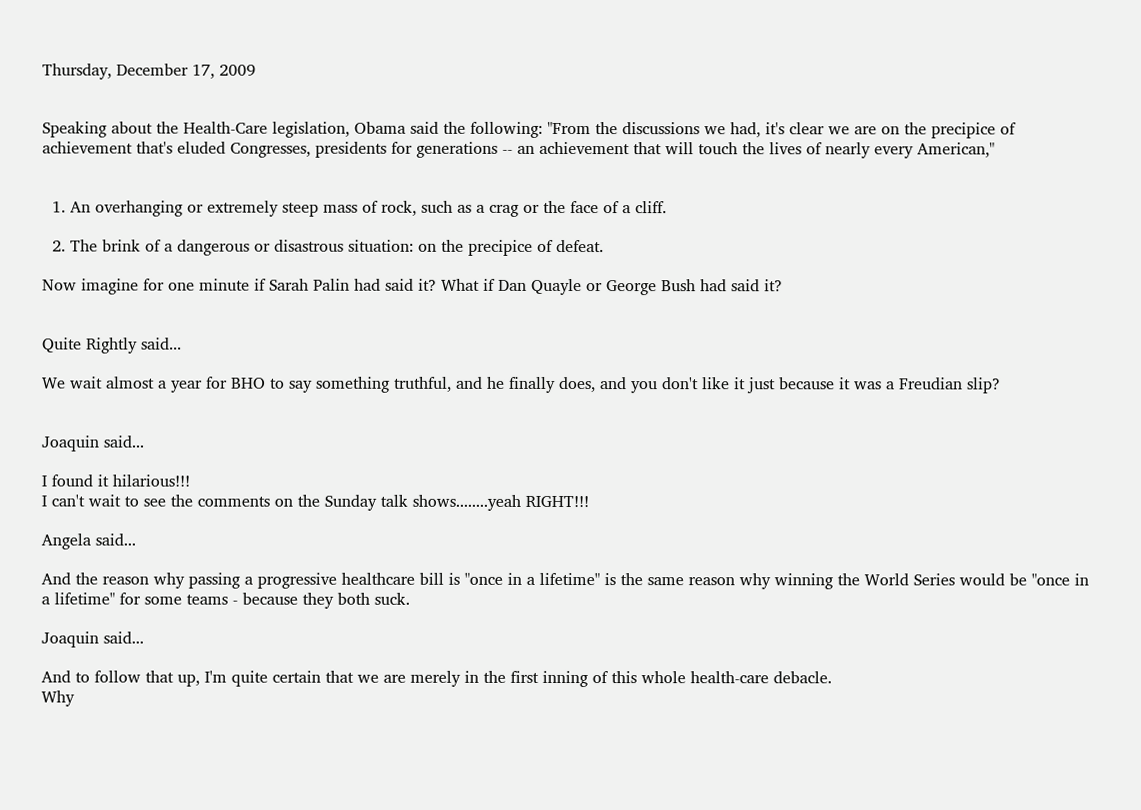Thursday, December 17, 2009


Speaking about the Health-Care legislation, Obama said the following: "From the discussions we had, it's clear we are on the precipice of achievement that's eluded Congresses, presidents for generations -- an achievement that will touch the lives of nearly every American,"


  1. An overhanging or extremely steep mass of rock, such as a crag or the face of a cliff.

  2. The brink of a dangerous or disastrous situation: on the precipice of defeat.

Now imagine for one minute if Sarah Palin had said it? What if Dan Quayle or George Bush had said it?


Quite Rightly said...

We wait almost a year for BHO to say something truthful, and he finally does, and you don't like it just because it was a Freudian slip?


Joaquin said...

I found it hilarious!!!
I can't wait to see the comments on the Sunday talk shows........yeah RIGHT!!!

Angela said...

And the reason why passing a progressive healthcare bill is "once in a lifetime" is the same reason why winning the World Series would be "once in a lifetime" for some teams - because they both suck.

Joaquin said...

And to follow that up, I'm quite certain that we are merely in the first inning of this whole health-care debacle.
Why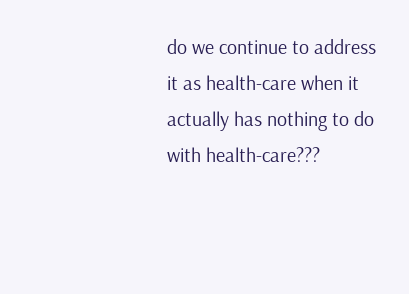do we continue to address it as health-care when it actually has nothing to do with health-care???